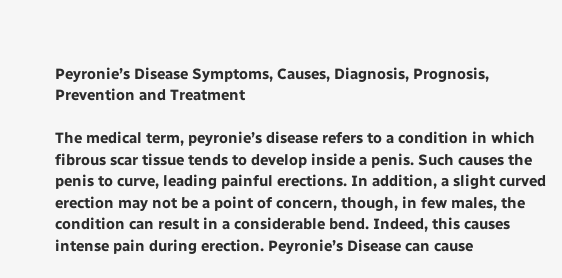Peyronie’s Disease Symptoms, Causes, Diagnosis, Prognosis, Prevention and Treatment

The medical term, peyronie’s disease refers to a condition in which fibrous scar tissue tends to develop inside a penis. Such causes the penis to curve, leading painful erections. In addition, a slight curved erection may not be a point of concern, though, in few males, the condition can result in a considerable bend. Indeed, this causes intense pain during erection. Peyronie’s Disease can cause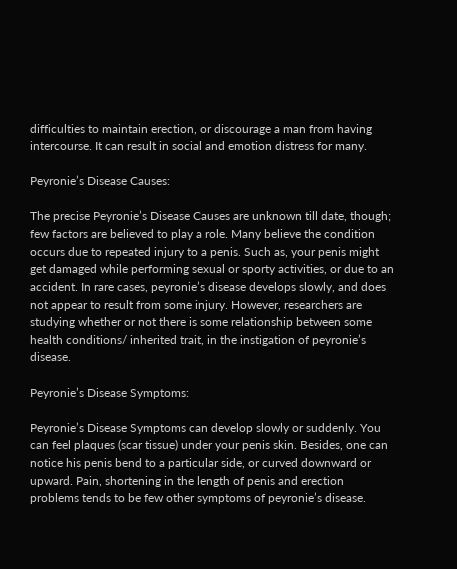difficulties to maintain erection, or discourage a man from having intercourse. It can result in social and emotion distress for many.

Peyronie’s Disease Causes:

The precise Peyronie’s Disease Causes are unknown till date, though; few factors are believed to play a role. Many believe the condition occurs due to repeated injury to a penis. Such as, your penis might get damaged while performing sexual or sporty activities, or due to an accident. In rare cases, peyronie’s disease develops slowly, and does not appear to result from some injury. However, researchers are studying whether or not there is some relationship between some health conditions/ inherited trait, in the instigation of peyronie’s disease.

Peyronie’s Disease Symptoms:

Peyronie’s Disease Symptoms can develop slowly or suddenly. You can feel plaques (scar tissue) under your penis skin. Besides, one can notice his penis bend to a particular side, or curved downward or upward. Pain, shortening in the length of penis and erection problems tends to be few other symptoms of peyronie’s disease.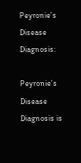Peyronie’s Disease Diagnosis:

Peyronie’s Disease Diagnosis is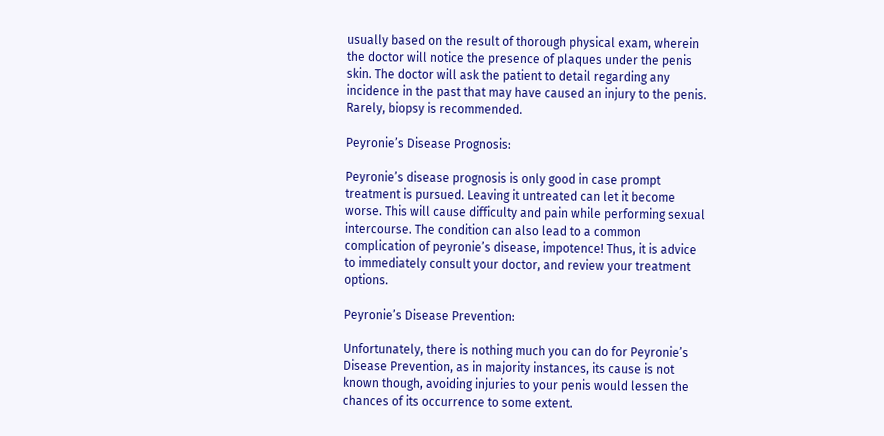usually based on the result of thorough physical exam, wherein the doctor will notice the presence of plaques under the penis skin. The doctor will ask the patient to detail regarding any incidence in the past that may have caused an injury to the penis. Rarely, biopsy is recommended.

Peyronie’s Disease Prognosis:

Peyronie’s disease prognosis is only good in case prompt treatment is pursued. Leaving it untreated can let it become worse. This will cause difficulty and pain while performing sexual intercourse. The condition can also lead to a common complication of peyronie’s disease, impotence! Thus, it is advice to immediately consult your doctor, and review your treatment options.

Peyronie’s Disease Prevention:

Unfortunately, there is nothing much you can do for Peyronie’s Disease Prevention, as in majority instances, its cause is not known though, avoiding injuries to your penis would lessen the chances of its occurrence to some extent.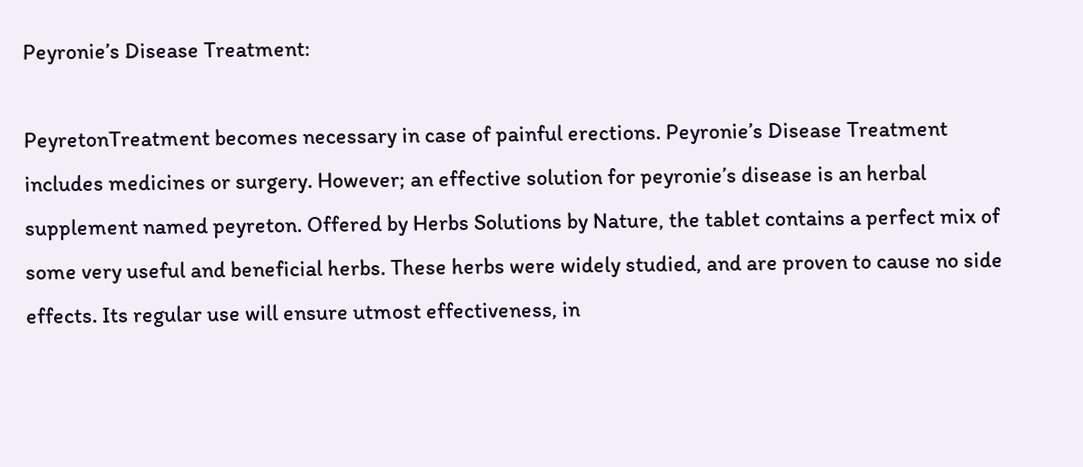Peyronie’s Disease Treatment:

PeyretonTreatment becomes necessary in case of painful erections. Peyronie’s Disease Treatment includes medicines or surgery. However; an effective solution for peyronie’s disease is an herbal supplement named peyreton. Offered by Herbs Solutions by Nature, the tablet contains a perfect mix of some very useful and beneficial herbs. These herbs were widely studied, and are proven to cause no side effects. Its regular use will ensure utmost effectiveness, in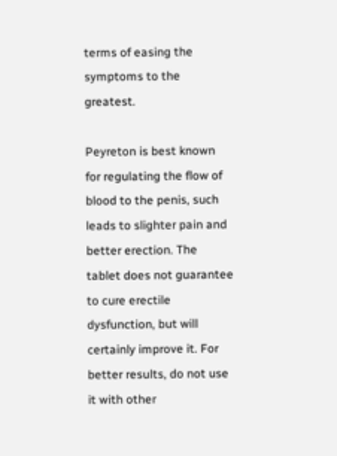terms of easing the symptoms to the greatest.

Peyreton is best known for regulating the flow of blood to the penis, such leads to slighter pain and better erection. The tablet does not guarantee to cure erectile dysfunction, but will certainly improve it. For better results, do not use it with other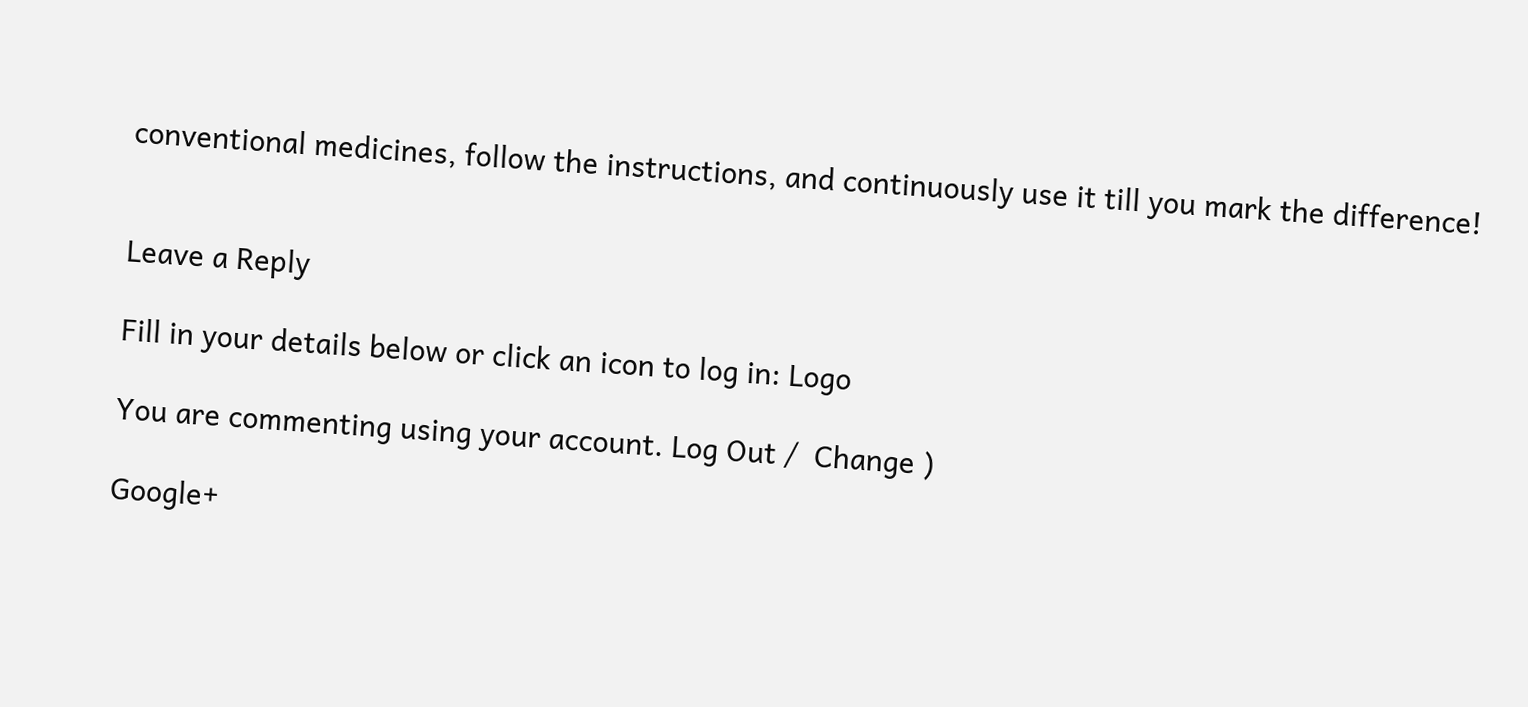conventional medicines, follow the instructions, and continuously use it till you mark the difference!


Leave a Reply

Fill in your details below or click an icon to log in: Logo

You are commenting using your account. Log Out /  Change )

Google+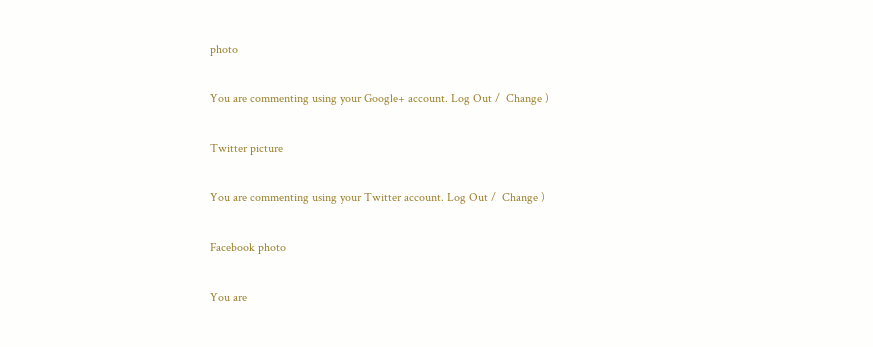photo

You are commenting using your Google+ account. Log Out /  Change )

Twitter picture

You are commenting using your Twitter account. Log Out /  Change )

Facebook photo

You are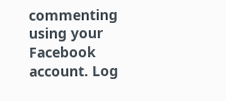commenting using your Facebook account. Log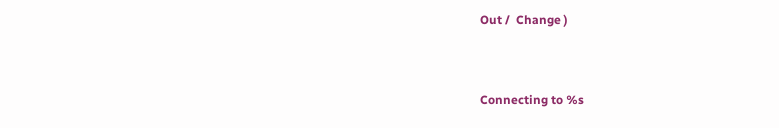Out /  Change )


Connecting to %s